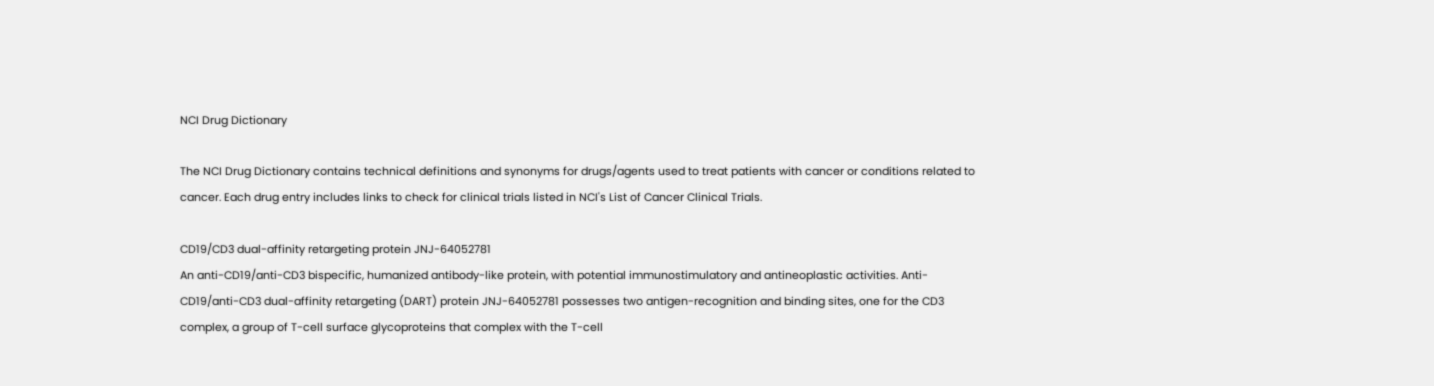NCI Drug Dictionary

The NCI Drug Dictionary contains technical definitions and synonyms for drugs/agents used to treat patients with cancer or conditions related to cancer. Each drug entry includes links to check for clinical trials listed in NCI's List of Cancer Clinical Trials.

CD19/CD3 dual-affinity retargeting protein JNJ-64052781
An anti-CD19/anti-CD3 bispecific, humanized antibody-like protein, with potential immunostimulatory and antineoplastic activities. Anti-CD19/anti-CD3 dual-affinity retargeting (DART) protein JNJ-64052781 possesses two antigen-recognition and binding sites, one for the CD3 complex, a group of T-cell surface glycoproteins that complex with the T-cell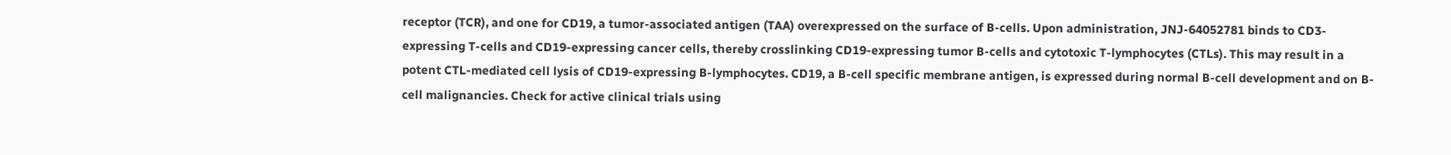receptor (TCR), and one for CD19, a tumor-associated antigen (TAA) overexpressed on the surface of B-cells. Upon administration, JNJ-64052781 binds to CD3-expressing T-cells and CD19-expressing cancer cells, thereby crosslinking CD19-expressing tumor B-cells and cytotoxic T-lymphocytes (CTLs). This may result in a potent CTL-mediated cell lysis of CD19-expressing B-lymphocytes. CD19, a B-cell specific membrane antigen, is expressed during normal B-cell development and on B-cell malignancies. Check for active clinical trials using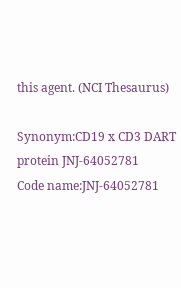this agent. (NCI Thesaurus)

Synonym:CD19 x CD3 DART protein JNJ-64052781
Code name:JNJ-64052781